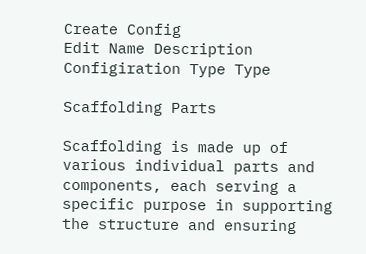Create Config
Edit Name Description Configiration Type Type

Scaffolding Parts

Scaffolding is made up of various individual parts and components, each serving a specific purpose in supporting the structure and ensuring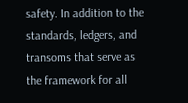safety. In addition to the standards, ledgers, and transoms that serve as the framework for all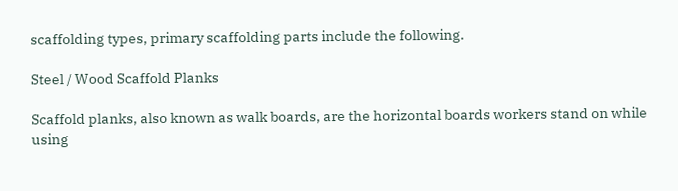scaffolding types, primary scaffolding parts include the following.

Steel / Wood Scaffold Planks

Scaffold planks, also known as walk boards, are the horizontal boards workers stand on while using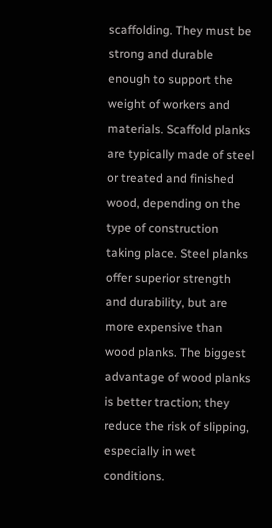scaffolding. They must be strong and durable enough to support the weight of workers and materials. Scaffold planks are typically made of steel or treated and finished wood, depending on the type of construction taking place. Steel planks offer superior strength and durability, but are more expensive than wood planks. The biggest advantage of wood planks is better traction; they reduce the risk of slipping, especially in wet conditions.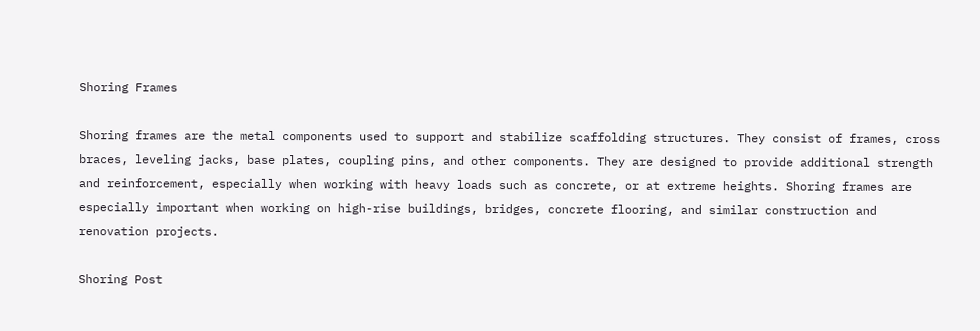Shoring Frames

Shoring frames are the metal components used to support and stabilize scaffolding structures. They consist of frames, cross braces, leveling jacks, base plates, coupling pins, and other components. They are designed to provide additional strength and reinforcement, especially when working with heavy loads such as concrete, or at extreme heights. Shoring frames are especially important when working on high-rise buildings, bridges, concrete flooring, and similar construction and renovation projects.

Shoring Post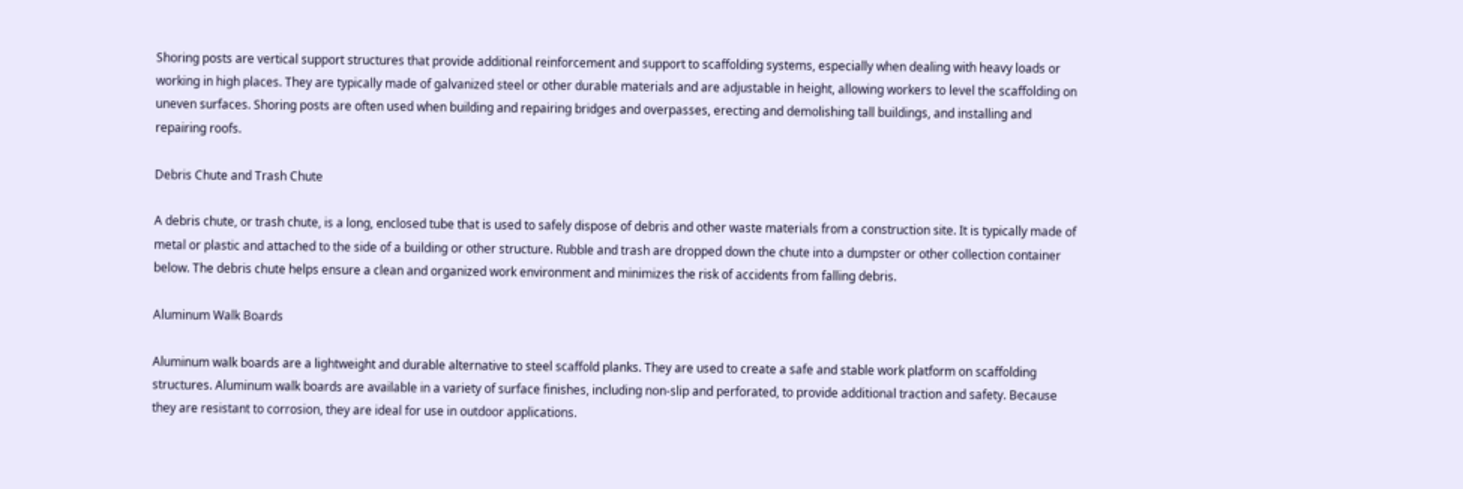Shoring posts are vertical support structures that provide additional reinforcement and support to scaffolding systems, especially when dealing with heavy loads or working in high places. They are typically made of galvanized steel or other durable materials and are adjustable in height, allowing workers to level the scaffolding on uneven surfaces. Shoring posts are often used when building and repairing bridges and overpasses, erecting and demolishing tall buildings, and installing and repairing roofs.

Debris Chute and Trash Chute

A debris chute, or trash chute, is a long, enclosed tube that is used to safely dispose of debris and other waste materials from a construction site. It is typically made of metal or plastic and attached to the side of a building or other structure. Rubble and trash are dropped down the chute into a dumpster or other collection container below. The debris chute helps ensure a clean and organized work environment and minimizes the risk of accidents from falling debris.

Aluminum Walk Boards

Aluminum walk boards are a lightweight and durable alternative to steel scaffold planks. They are used to create a safe and stable work platform on scaffolding structures. Aluminum walk boards are available in a variety of surface finishes, including non-slip and perforated, to provide additional traction and safety. Because they are resistant to corrosion, they are ideal for use in outdoor applications.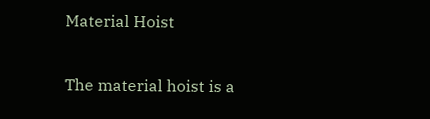Material Hoist

The material hoist is a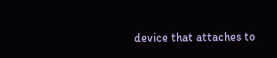device that attaches to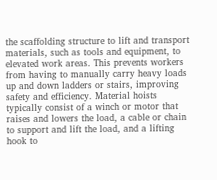the scaffolding structure to lift and transport materials, such as tools and equipment, to elevated work areas. This prevents workers from having to manually carry heavy loads up and down ladders or stairs, improving safety and efficiency. Material hoists typically consist of a winch or motor that raises and lowers the load, a cable or chain to support and lift the load, and a lifting hook to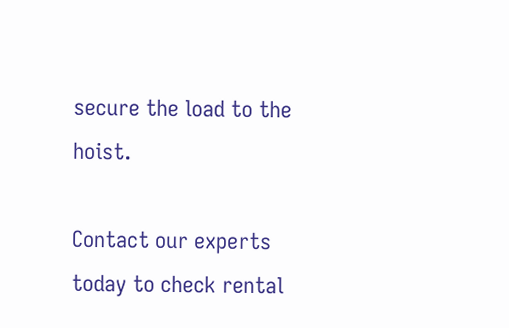secure the load to the hoist.

Contact our experts today to check rental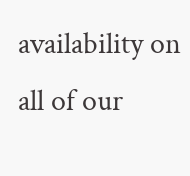availability on all of our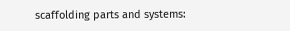scaffolding parts and systems: